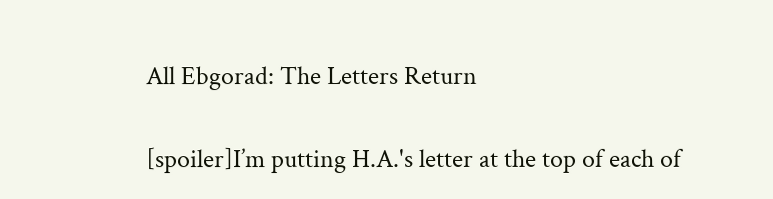All Ebgorad: The Letters Return

[spoiler]I’m putting H.A.'s letter at the top of each of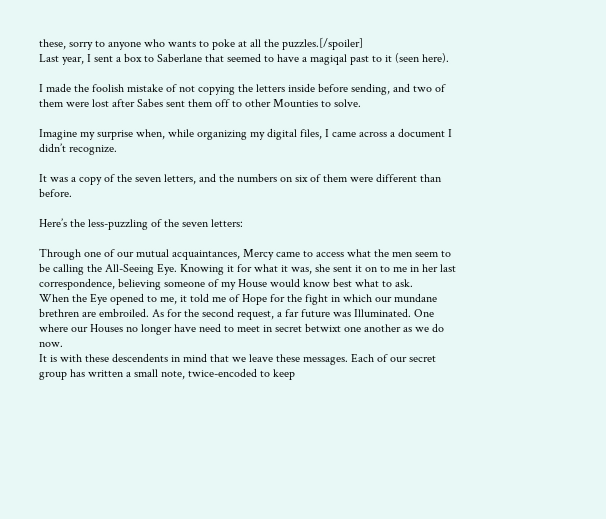these, sorry to anyone who wants to poke at all the puzzles.[/spoiler]
Last year, I sent a box to Saberlane that seemed to have a magiqal past to it (seen here).

I made the foolish mistake of not copying the letters inside before sending, and two of them were lost after Sabes sent them off to other Mounties to solve.

Imagine my surprise when, while organizing my digital files, I came across a document I didn’t recognize.

It was a copy of the seven letters, and the numbers on six of them were different than before.

Here’s the less-puzzling of the seven letters:

Through one of our mutual acquaintances, Mercy came to access what the men seem to be calling the All-Seeing Eye. Knowing it for what it was, she sent it on to me in her last correspondence, believing someone of my House would know best what to ask.
When the Eye opened to me, it told me of Hope for the fight in which our mundane brethren are embroiled. As for the second request, a far future was Illuminated. One where our Houses no longer have need to meet in secret betwixt one another as we do now.
It is with these descendents in mind that we leave these messages. Each of our secret group has written a small note, twice-encoded to keep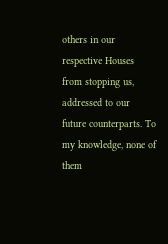others in our respective Houses from stopping us, addressed to our future counterparts. To my knowledge, none of them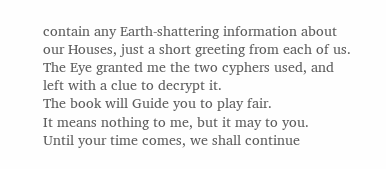contain any Earth-shattering information about our Houses, just a short greeting from each of us.
The Eye granted me the two cyphers used, and left with a clue to decrypt it.
The book will Guide you to play fair.
It means nothing to me, but it may to you.
Until your time comes, we shall continue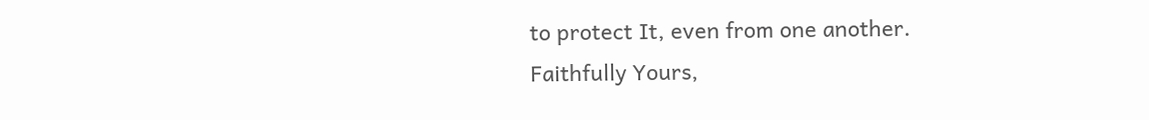to protect It, even from one another.
Faithfully Yours,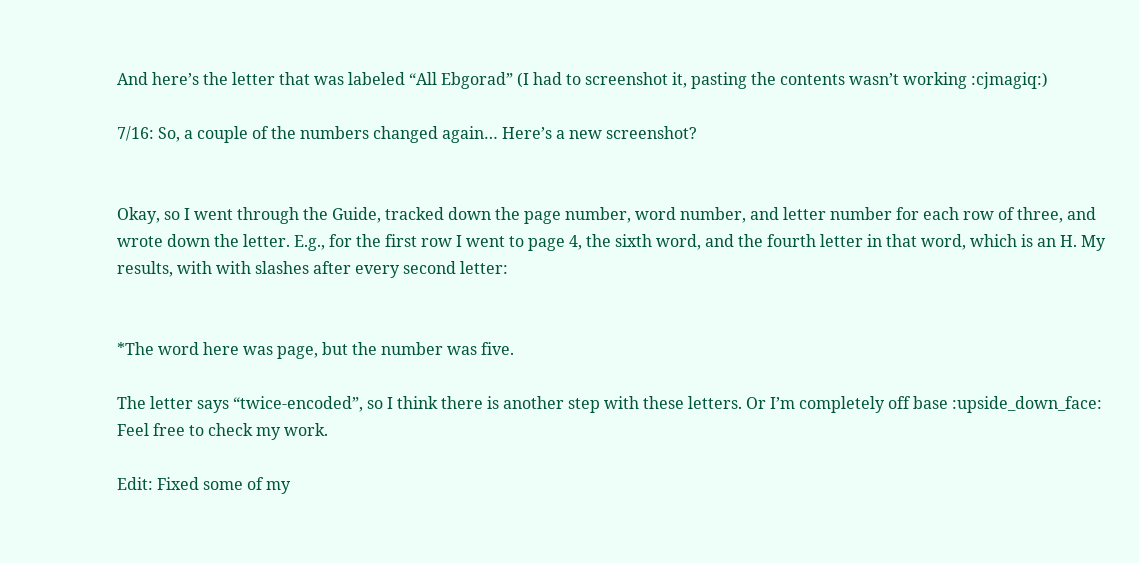And here’s the letter that was labeled “All Ebgorad” (I had to screenshot it, pasting the contents wasn’t working :cjmagiq:)

7/16: So, a couple of the numbers changed again… Here’s a new screenshot?


Okay, so I went through the Guide, tracked down the page number, word number, and letter number for each row of three, and wrote down the letter. E.g., for the first row I went to page 4, the sixth word, and the fourth letter in that word, which is an H. My results, with with slashes after every second letter:


*The word here was page, but the number was five.

The letter says “twice-encoded”, so I think there is another step with these letters. Or I’m completely off base :upside_down_face:
Feel free to check my work.

Edit: Fixed some of my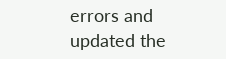errors and updated the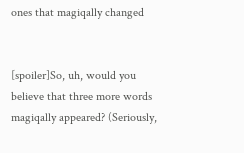ones that magiqally changed


[spoiler]So, uh, would you believe that three more words magiqally appeared? (Seriously,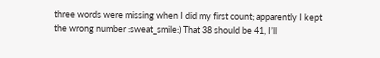three words were missing when I did my first count; apparently I kept the wrong number :sweat_smile:) That 38 should be 41, I’ll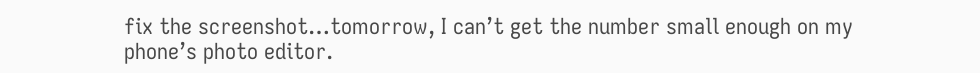fix the screenshot…tomorrow, I can’t get the number small enough on my phone’s photo editor.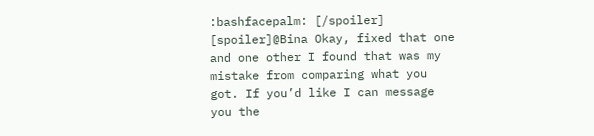:bashfacepalm: [/spoiler]
[spoiler]@Bina Okay, fixed that one and one other I found that was my mistake from comparing what you got. If you’d like I can message you the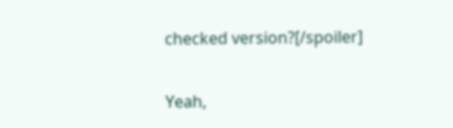checked version?[/spoiler]


Yeah,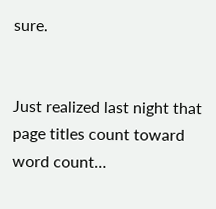sure.


Just realized last night that page titles count toward word count…